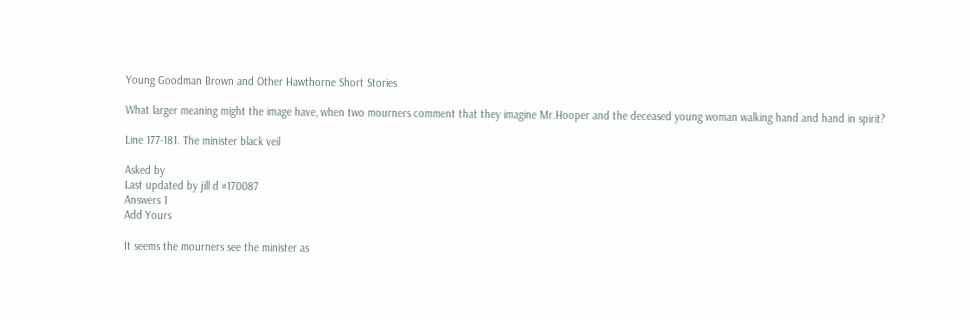Young Goodman Brown and Other Hawthorne Short Stories

What larger meaning might the image have, when two mourners comment that they imagine Mr.Hooper and the deceased young woman walking hand and hand in spirit?

Line 177-181. The minister black veil

Asked by
Last updated by jill d #170087
Answers 1
Add Yours

It seems the mourners see the minister as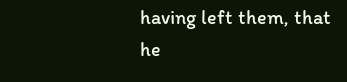having left them, that he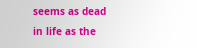seems as dead in life as the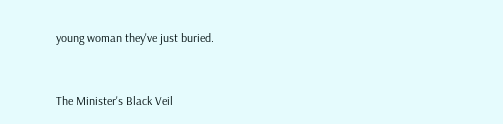young woman they've just buried.


The Minister's Black Veil